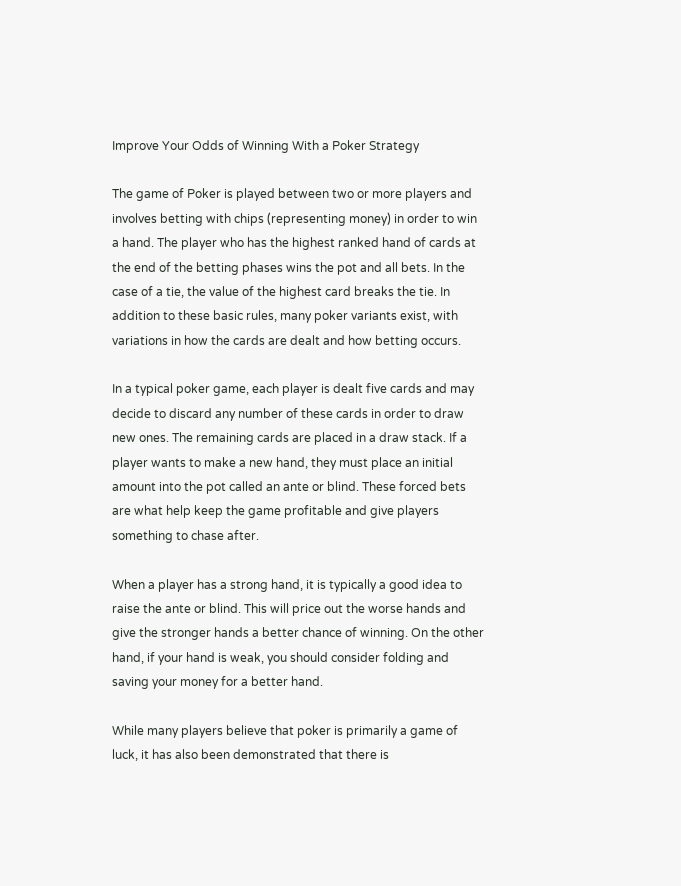Improve Your Odds of Winning With a Poker Strategy

The game of Poker is played between two or more players and involves betting with chips (representing money) in order to win a hand. The player who has the highest ranked hand of cards at the end of the betting phases wins the pot and all bets. In the case of a tie, the value of the highest card breaks the tie. In addition to these basic rules, many poker variants exist, with variations in how the cards are dealt and how betting occurs.

In a typical poker game, each player is dealt five cards and may decide to discard any number of these cards in order to draw new ones. The remaining cards are placed in a draw stack. If a player wants to make a new hand, they must place an initial amount into the pot called an ante or blind. These forced bets are what help keep the game profitable and give players something to chase after.

When a player has a strong hand, it is typically a good idea to raise the ante or blind. This will price out the worse hands and give the stronger hands a better chance of winning. On the other hand, if your hand is weak, you should consider folding and saving your money for a better hand.

While many players believe that poker is primarily a game of luck, it has also been demonstrated that there is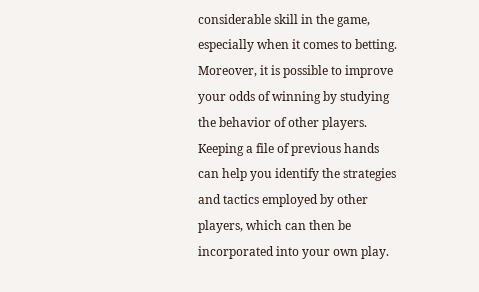considerable skill in the game, especially when it comes to betting. Moreover, it is possible to improve your odds of winning by studying the behavior of other players. Keeping a file of previous hands can help you identify the strategies and tactics employed by other players, which can then be incorporated into your own play.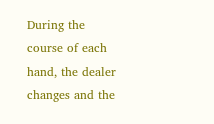During the course of each hand, the dealer changes and the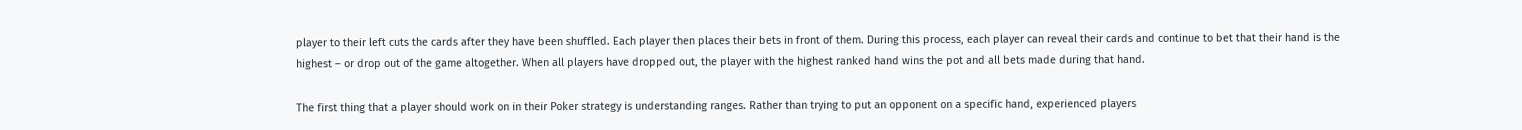player to their left cuts the cards after they have been shuffled. Each player then places their bets in front of them. During this process, each player can reveal their cards and continue to bet that their hand is the highest – or drop out of the game altogether. When all players have dropped out, the player with the highest ranked hand wins the pot and all bets made during that hand.

The first thing that a player should work on in their Poker strategy is understanding ranges. Rather than trying to put an opponent on a specific hand, experienced players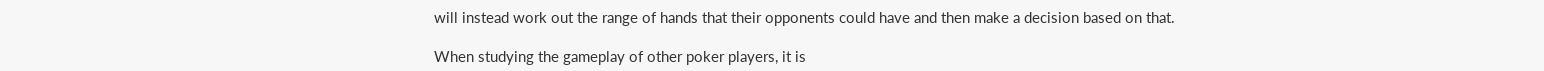will instead work out the range of hands that their opponents could have and then make a decision based on that.

When studying the gameplay of other poker players, it is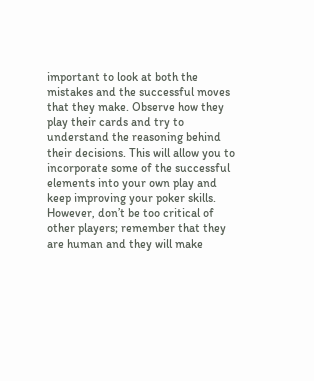important to look at both the mistakes and the successful moves that they make. Observe how they play their cards and try to understand the reasoning behind their decisions. This will allow you to incorporate some of the successful elements into your own play and keep improving your poker skills. However, don’t be too critical of other players; remember that they are human and they will make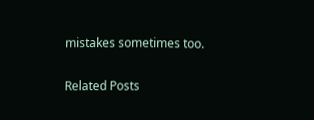mistakes sometimes too.

Related Posts